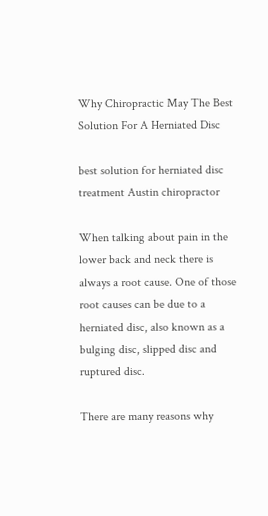Why Chiropractic May The Best Solution For A Herniated Disc

best solution for herniated disc treatment Austin chiropractor

When talking about pain in the lower back and neck there is always a root cause. One of those root causes can be due to a herniated disc, also known as a bulging disc, slipped disc and ruptured disc.

There are many reasons why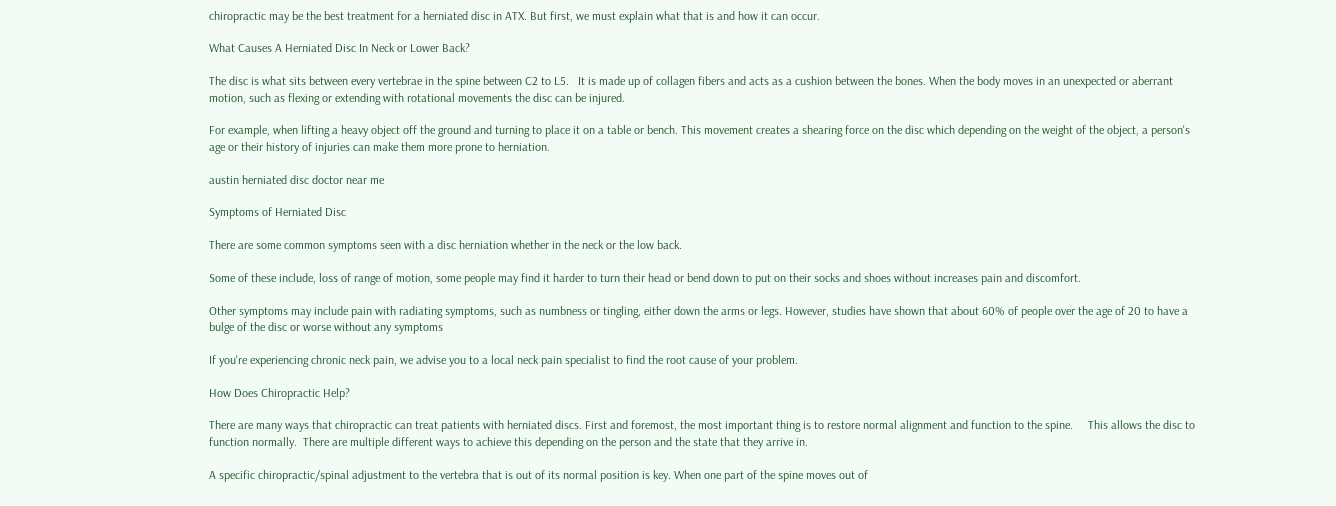chiropractic may be the best treatment for a herniated disc in ATX. But first, we must explain what that is and how it can occur.

What Causes A Herniated Disc In Neck or Lower Back?

The disc is what sits between every vertebrae in the spine between C2 to L5.   It is made up of collagen fibers and acts as a cushion between the bones. When the body moves in an unexpected or aberrant motion, such as flexing or extending with rotational movements the disc can be injured.

For example, when lifting a heavy object off the ground and turning to place it on a table or bench. This movement creates a shearing force on the disc which depending on the weight of the object, a person's age or their history of injuries can make them more prone to herniation.

austin herniated disc doctor near me

Symptoms of Herniated Disc

There are some common symptoms seen with a disc herniation whether in the neck or the low back.

Some of these include, loss of range of motion, some people may find it harder to turn their head or bend down to put on their socks and shoes without increases pain and discomfort.

Other symptoms may include pain with radiating symptoms, such as numbness or tingling, either down the arms or legs. However, studies have shown that about 60% of people over the age of 20 to have a bulge of the disc or worse without any symptoms

If you're experiencing chronic neck pain, we advise you to a local neck pain specialist to find the root cause of your problem.

How Does Chiropractic Help?

There are many ways that chiropractic can treat patients with herniated discs. First and foremost, the most important thing is to restore normal alignment and function to the spine.     This allows the disc to function normally.  There are multiple different ways to achieve this depending on the person and the state that they arrive in.

A specific chiropractic/spinal adjustment to the vertebra that is out of its normal position is key. When one part of the spine moves out of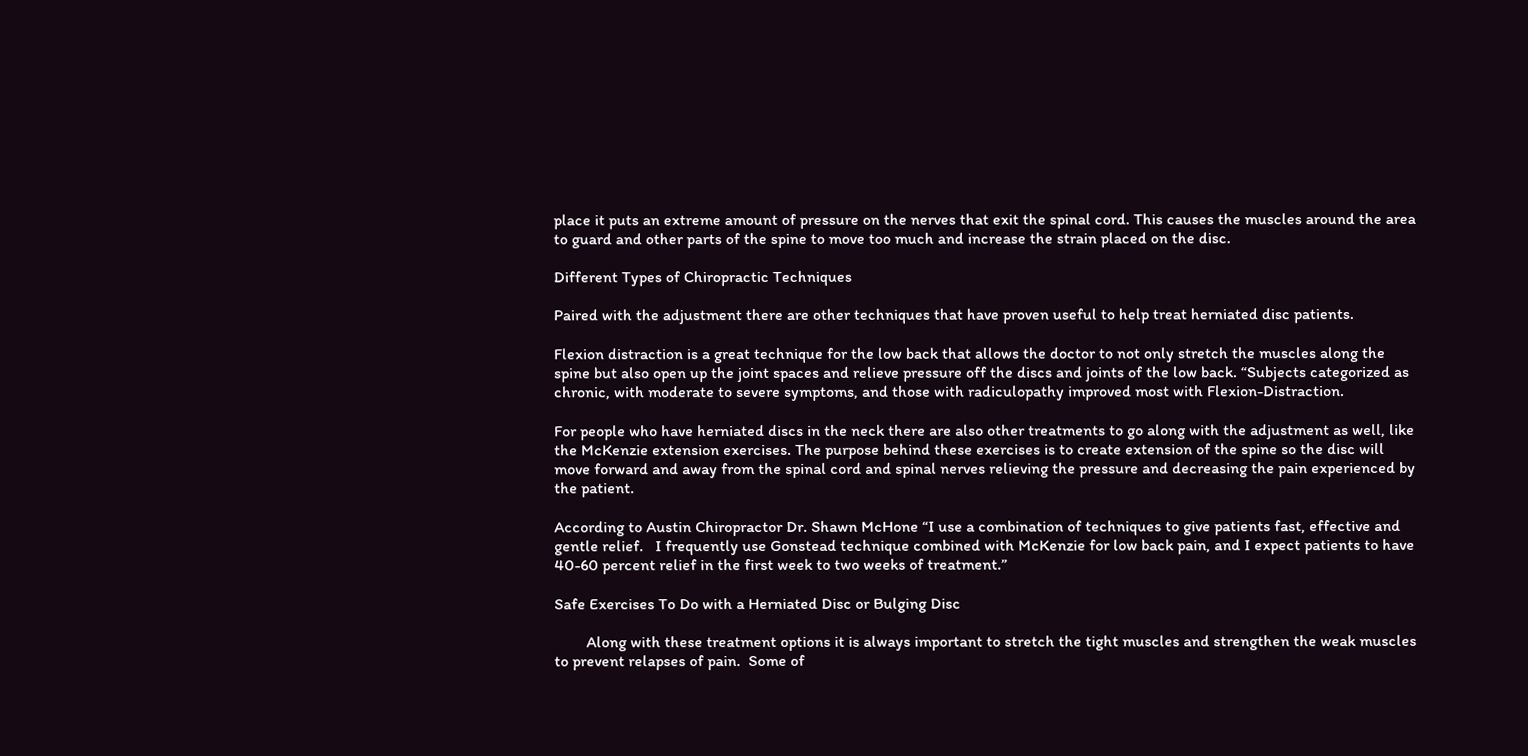place it puts an extreme amount of pressure on the nerves that exit the spinal cord. This causes the muscles around the area to guard and other parts of the spine to move too much and increase the strain placed on the disc.

Different Types of Chiropractic Techniques

Paired with the adjustment there are other techniques that have proven useful to help treat herniated disc patients.

Flexion distraction is a great technique for the low back that allows the doctor to not only stretch the muscles along the spine but also open up the joint spaces and relieve pressure off the discs and joints of the low back. “Subjects categorized as chronic, with moderate to severe symptoms, and those with radiculopathy improved most with Flexion-Distraction.

For people who have herniated discs in the neck there are also other treatments to go along with the adjustment as well, like the McKenzie extension exercises. The purpose behind these exercises is to create extension of the spine so the disc will move forward and away from the spinal cord and spinal nerves relieving the pressure and decreasing the pain experienced by the patient.

According to Austin Chiropractor Dr. Shawn McHone “I use a combination of techniques to give patients fast, effective and gentle relief.   I frequently use Gonstead technique combined with McKenzie for low back pain, and I expect patients to have 40-60 percent relief in the first week to two weeks of treatment.”

Safe Exercises To Do with a Herniated Disc or Bulging Disc

        Along with these treatment options it is always important to stretch the tight muscles and strengthen the weak muscles to prevent relapses of pain.  Some of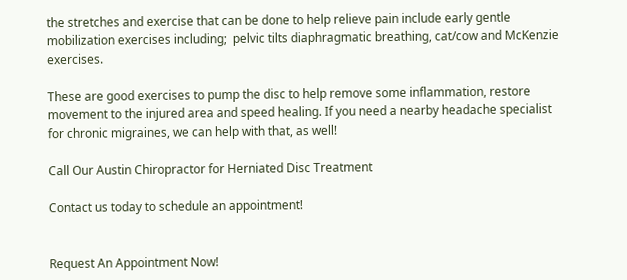the stretches and exercise that can be done to help relieve pain include early gentle mobilization exercises including;  pelvic tilts diaphragmatic breathing, cat/cow and McKenzie exercises.

These are good exercises to pump the disc to help remove some inflammation, restore movement to the injured area and speed healing. If you need a nearby headache specialist for chronic migraines, we can help with that, as well!

Call Our Austin Chiropractor for Herniated Disc Treatment

Contact us today to schedule an appointment!


Request An Appointment Now!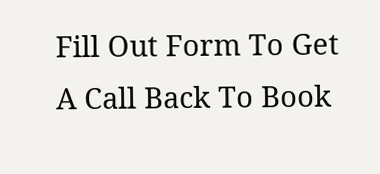Fill Out Form To Get A Call Back To Book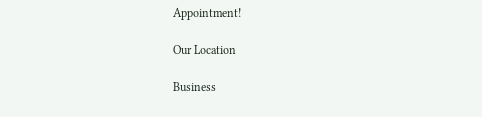Appointment!

Our Location

Business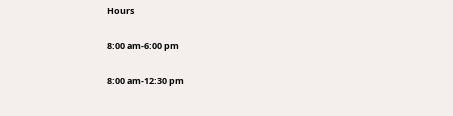Hours


8:00 am-6:00 pm


8:00 am-12:30 pm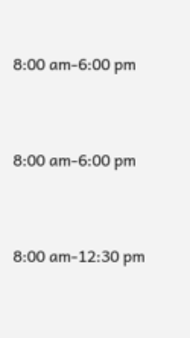8:00 am-6:00 pm


8:00 am-6:00 pm


8:00 am-12:30 pm